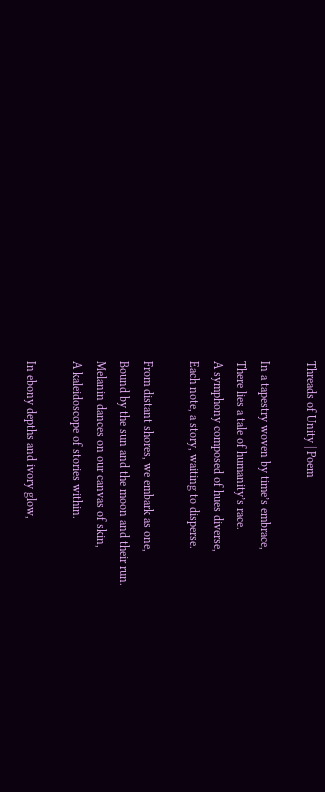Threads of Unity | Poem

In a tapestry woven by time’s embrace,
There lies a tale of humanity’s race.
A symphony composed of hues diverse,
Each note, a story, waiting to disperse.

From distant shores, we embark as one,
Bound by the sun and the moon and their run.
Melanin dances on our canvas of skin,
A kaleidoscope of stories within.

In ebony depths and ivory glow,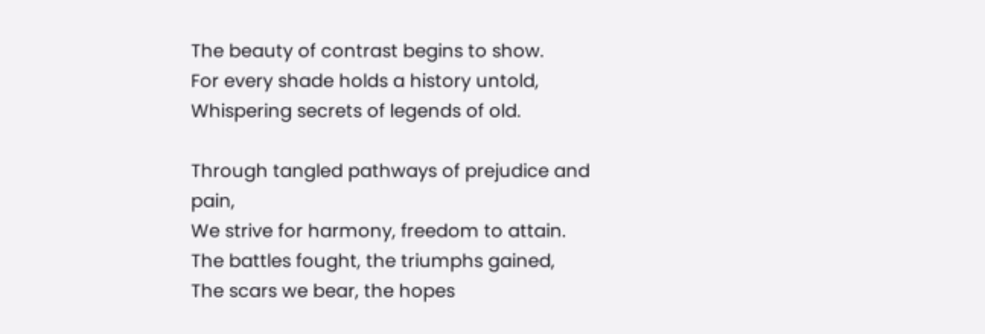The beauty of contrast begins to show.
For every shade holds a history untold,
Whispering secrets of legends of old.

Through tangled pathways of prejudice and pain,
We strive for harmony, freedom to attain.
The battles fought, the triumphs gained,
The scars we bear, the hopes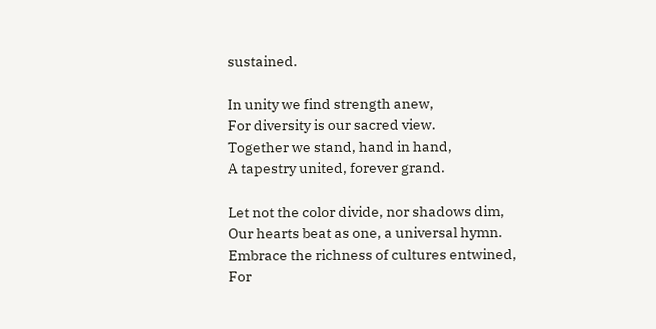sustained.

In unity we find strength anew,
For diversity is our sacred view.
Together we stand, hand in hand,
A tapestry united, forever grand.

Let not the color divide, nor shadows dim,
Our hearts beat as one, a universal hymn.
Embrace the richness of cultures entwined,
For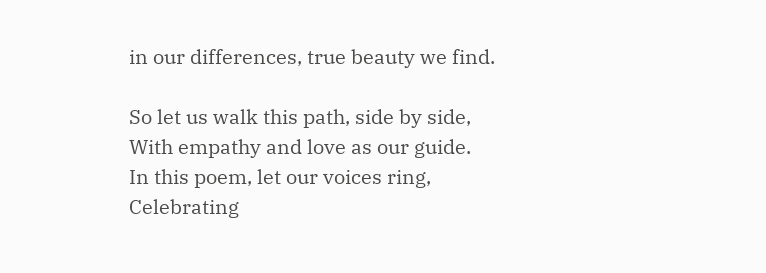in our differences, true beauty we find.

So let us walk this path, side by side,
With empathy and love as our guide.
In this poem, let our voices ring,
Celebrating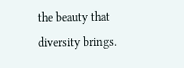the beauty that diversity brings.